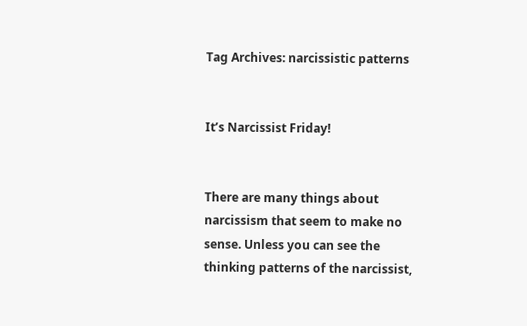Tag Archives: narcissistic patterns


It’s Narcissist Friday!


There are many things about narcissism that seem to make no sense. Unless you can see the thinking patterns of the narcissist,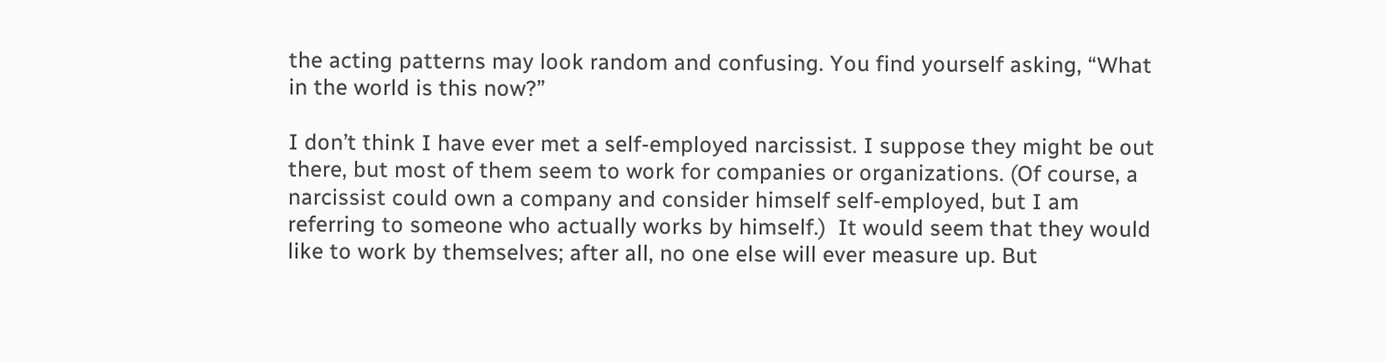the acting patterns may look random and confusing. You find yourself asking, “What in the world is this now?”

I don’t think I have ever met a self-employed narcissist. I suppose they might be out there, but most of them seem to work for companies or organizations. (Of course, a narcissist could own a company and consider himself self-employed, but I am referring to someone who actually works by himself.)  It would seem that they would like to work by themselves; after all, no one else will ever measure up. But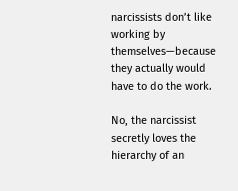narcissists don’t like working by themselves—because they actually would have to do the work.

No, the narcissist secretly loves the hierarchy of an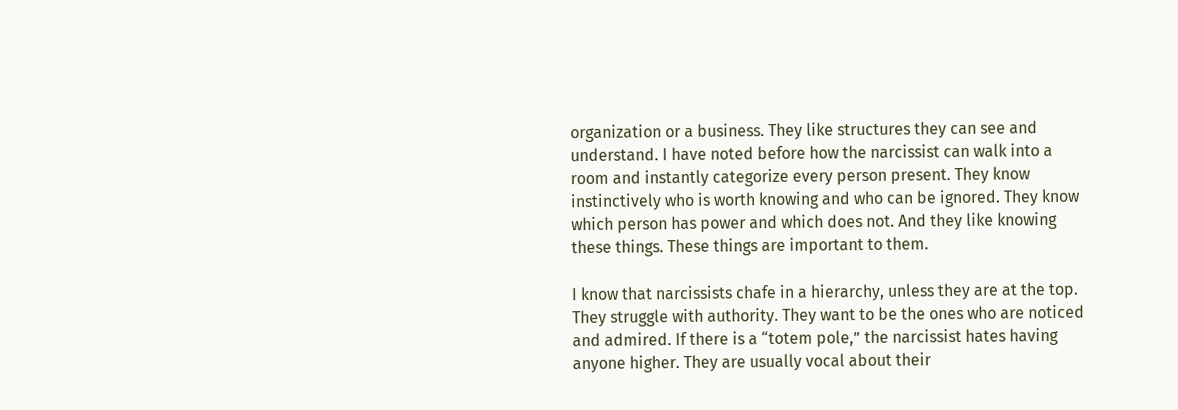organization or a business. They like structures they can see and understand. I have noted before how the narcissist can walk into a room and instantly categorize every person present. They know instinctively who is worth knowing and who can be ignored. They know which person has power and which does not. And they like knowing these things. These things are important to them.

I know that narcissists chafe in a hierarchy, unless they are at the top. They struggle with authority. They want to be the ones who are noticed and admired. If there is a “totem pole,” the narcissist hates having anyone higher. They are usually vocal about their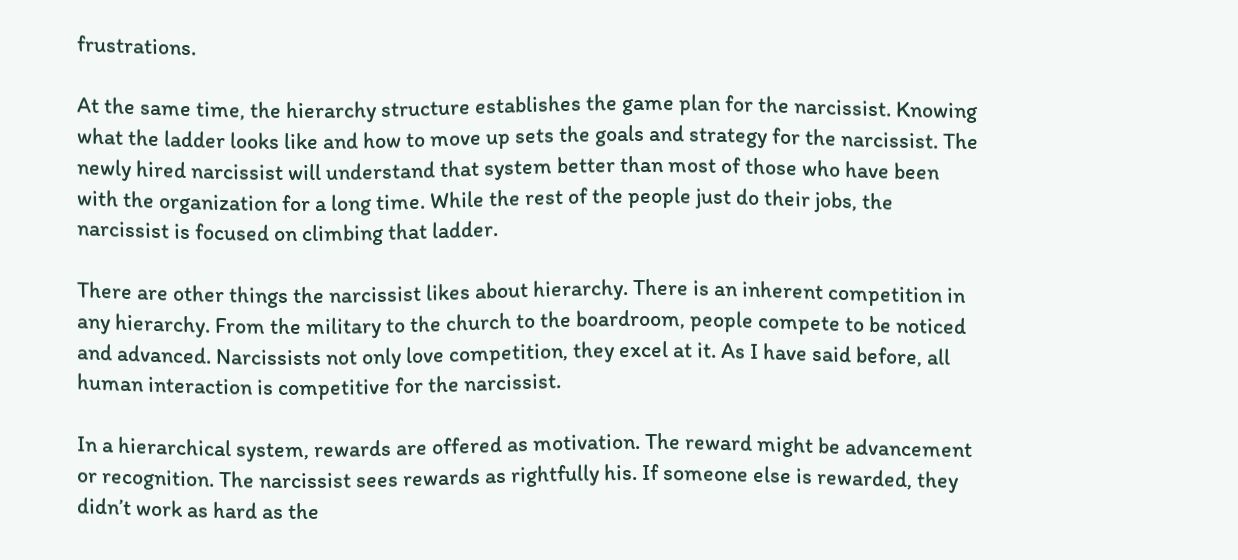frustrations.

At the same time, the hierarchy structure establishes the game plan for the narcissist. Knowing what the ladder looks like and how to move up sets the goals and strategy for the narcissist. The newly hired narcissist will understand that system better than most of those who have been with the organization for a long time. While the rest of the people just do their jobs, the narcissist is focused on climbing that ladder.

There are other things the narcissist likes about hierarchy. There is an inherent competition in any hierarchy. From the military to the church to the boardroom, people compete to be noticed and advanced. Narcissists not only love competition, they excel at it. As I have said before, all human interaction is competitive for the narcissist.

In a hierarchical system, rewards are offered as motivation. The reward might be advancement or recognition. The narcissist sees rewards as rightfully his. If someone else is rewarded, they didn’t work as hard as the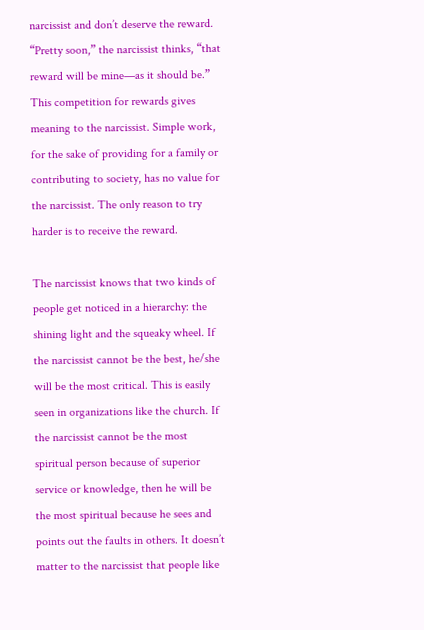narcissist and don’t deserve the reward. “Pretty soon,” the narcissist thinks, “that reward will be mine—as it should be.” This competition for rewards gives meaning to the narcissist. Simple work, for the sake of providing for a family or contributing to society, has no value for the narcissist. The only reason to try harder is to receive the reward.

The narcissist knows that two kinds of people get noticed in a hierarchy: the shining light and the squeaky wheel. If the narcissist cannot be the best, he/she will be the most critical. This is easily seen in organizations like the church. If the narcissist cannot be the most spiritual person because of superior service or knowledge, then he will be the most spiritual because he sees and points out the faults in others. It doesn’t matter to the narcissist that people like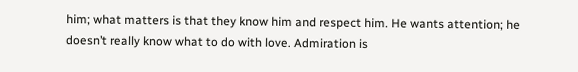him; what matters is that they know him and respect him. He wants attention; he doesn’t really know what to do with love. Admiration is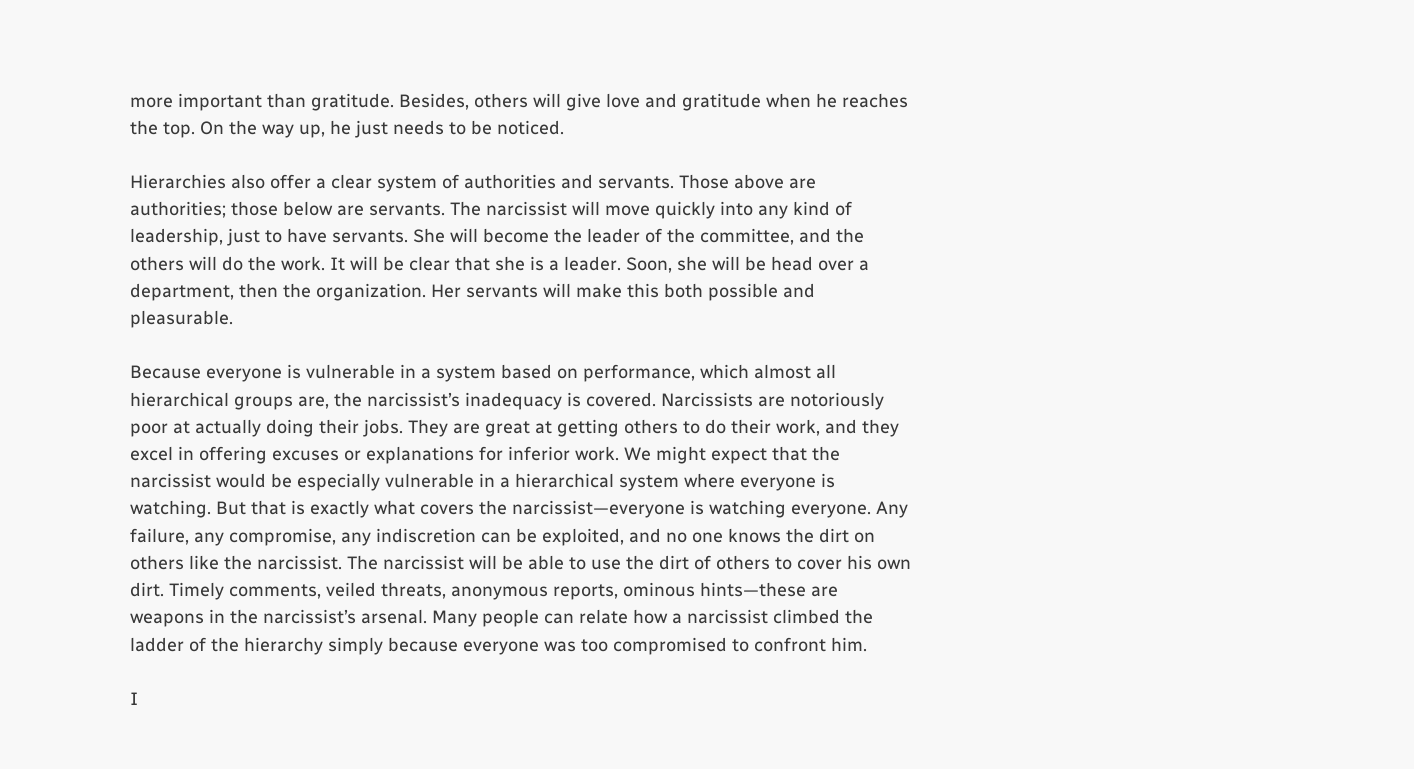more important than gratitude. Besides, others will give love and gratitude when he reaches the top. On the way up, he just needs to be noticed.

Hierarchies also offer a clear system of authorities and servants. Those above are authorities; those below are servants. The narcissist will move quickly into any kind of leadership, just to have servants. She will become the leader of the committee, and the others will do the work. It will be clear that she is a leader. Soon, she will be head over a department, then the organization. Her servants will make this both possible and pleasurable.

Because everyone is vulnerable in a system based on performance, which almost all hierarchical groups are, the narcissist’s inadequacy is covered. Narcissists are notoriously poor at actually doing their jobs. They are great at getting others to do their work, and they excel in offering excuses or explanations for inferior work. We might expect that the narcissist would be especially vulnerable in a hierarchical system where everyone is watching. But that is exactly what covers the narcissist—everyone is watching everyone. Any failure, any compromise, any indiscretion can be exploited, and no one knows the dirt on others like the narcissist. The narcissist will be able to use the dirt of others to cover his own dirt. Timely comments, veiled threats, anonymous reports, ominous hints—these are weapons in the narcissist’s arsenal. Many people can relate how a narcissist climbed the ladder of the hierarchy simply because everyone was too compromised to confront him.

I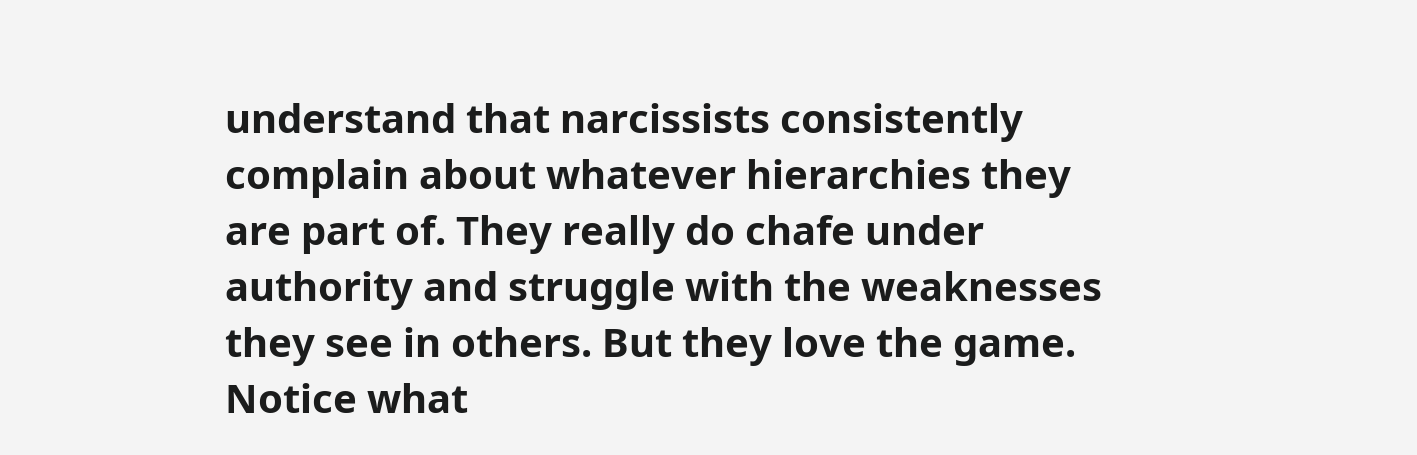understand that narcissists consistently complain about whatever hierarchies they are part of. They really do chafe under authority and struggle with the weaknesses they see in others. But they love the game. Notice what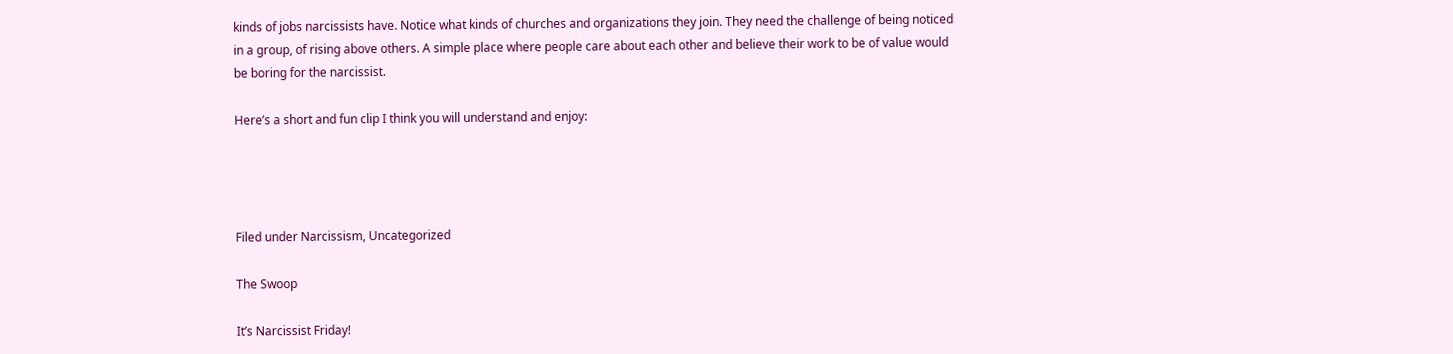kinds of jobs narcissists have. Notice what kinds of churches and organizations they join. They need the challenge of being noticed in a group, of rising above others. A simple place where people care about each other and believe their work to be of value would be boring for the narcissist.

Here’s a short and fun clip I think you will understand and enjoy:




Filed under Narcissism, Uncategorized

The Swoop

It’s Narcissist Friday!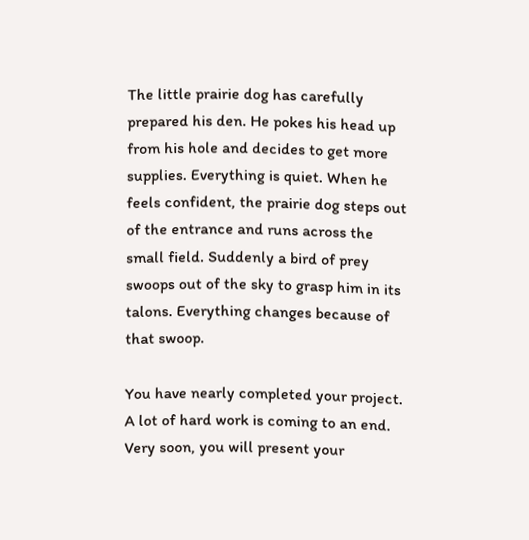The little prairie dog has carefully prepared his den. He pokes his head up from his hole and decides to get more supplies. Everything is quiet. When he feels confident, the prairie dog steps out of the entrance and runs across the small field. Suddenly a bird of prey swoops out of the sky to grasp him in its talons. Everything changes because of that swoop.

You have nearly completed your project. A lot of hard work is coming to an end. Very soon, you will present your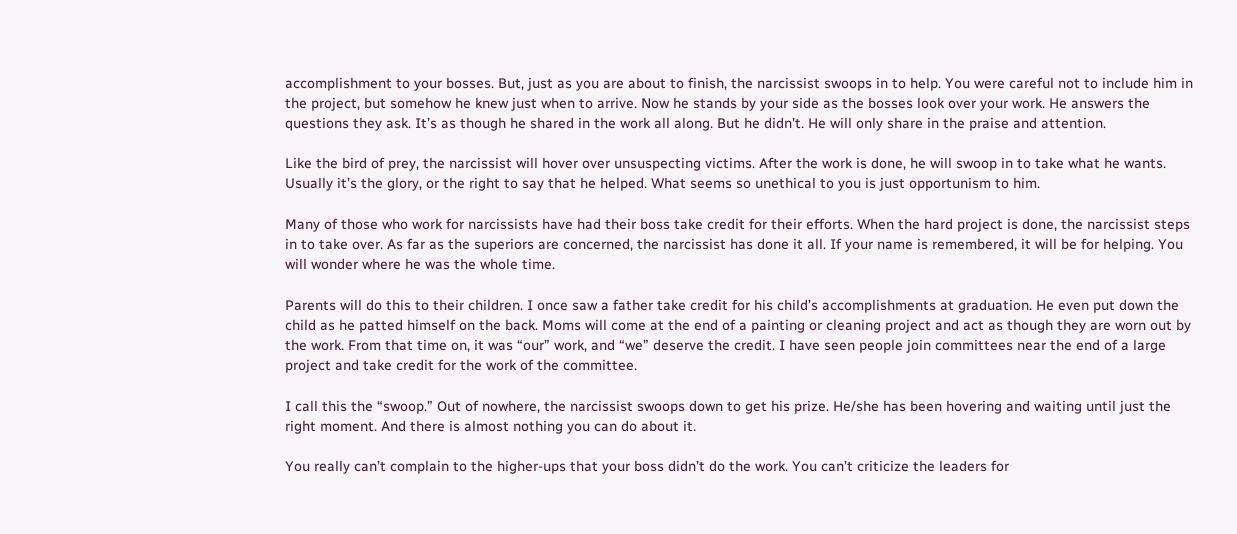accomplishment to your bosses. But, just as you are about to finish, the narcissist swoops in to help. You were careful not to include him in the project, but somehow he knew just when to arrive. Now he stands by your side as the bosses look over your work. He answers the questions they ask. It’s as though he shared in the work all along. But he didn’t. He will only share in the praise and attention.

Like the bird of prey, the narcissist will hover over unsuspecting victims. After the work is done, he will swoop in to take what he wants. Usually it’s the glory, or the right to say that he helped. What seems so unethical to you is just opportunism to him.

Many of those who work for narcissists have had their boss take credit for their efforts. When the hard project is done, the narcissist steps in to take over. As far as the superiors are concerned, the narcissist has done it all. If your name is remembered, it will be for helping. You will wonder where he was the whole time.

Parents will do this to their children. I once saw a father take credit for his child’s accomplishments at graduation. He even put down the child as he patted himself on the back. Moms will come at the end of a painting or cleaning project and act as though they are worn out by the work. From that time on, it was “our” work, and “we” deserve the credit. I have seen people join committees near the end of a large project and take credit for the work of the committee.

I call this the “swoop.” Out of nowhere, the narcissist swoops down to get his prize. He/she has been hovering and waiting until just the right moment. And there is almost nothing you can do about it.

You really can’t complain to the higher-ups that your boss didn’t do the work. You can’t criticize the leaders for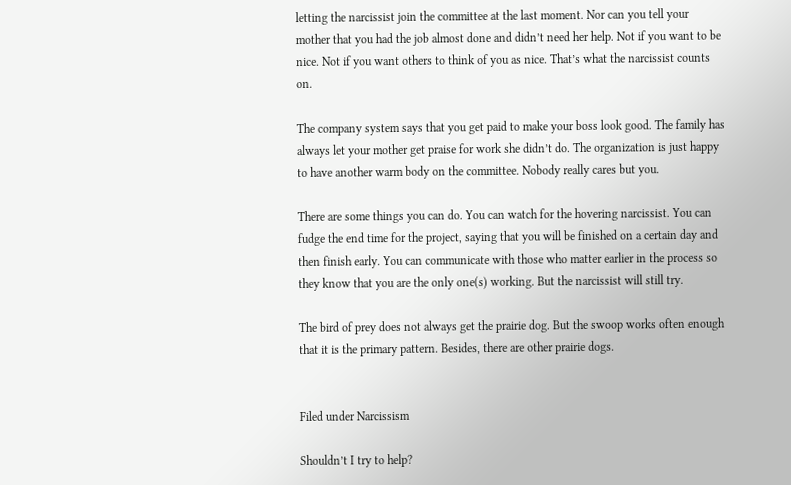letting the narcissist join the committee at the last moment. Nor can you tell your mother that you had the job almost done and didn’t need her help. Not if you want to be nice. Not if you want others to think of you as nice. That’s what the narcissist counts on.

The company system says that you get paid to make your boss look good. The family has always let your mother get praise for work she didn’t do. The organization is just happy to have another warm body on the committee. Nobody really cares but you.

There are some things you can do. You can watch for the hovering narcissist. You can fudge the end time for the project, saying that you will be finished on a certain day and then finish early. You can communicate with those who matter earlier in the process so they know that you are the only one(s) working. But the narcissist will still try.

The bird of prey does not always get the prairie dog. But the swoop works often enough that it is the primary pattern. Besides, there are other prairie dogs.


Filed under Narcissism

Shouldn’t I try to help?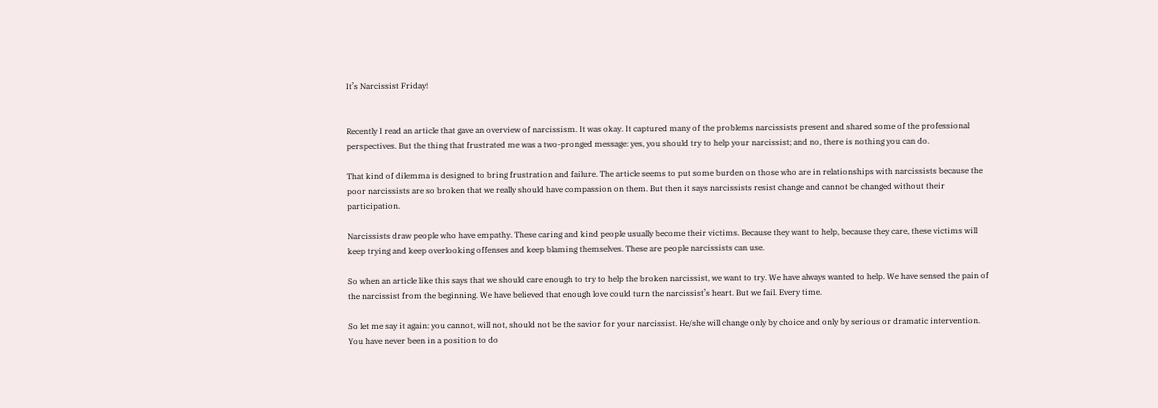It’s Narcissist Friday!


Recently I read an article that gave an overview of narcissism. It was okay. It captured many of the problems narcissists present and shared some of the professional perspectives. But the thing that frustrated me was a two-pronged message: yes, you should try to help your narcissist; and no, there is nothing you can do.

That kind of dilemma is designed to bring frustration and failure. The article seems to put some burden on those who are in relationships with narcissists because the poor narcissists are so broken that we really should have compassion on them. But then it says narcissists resist change and cannot be changed without their participation.

Narcissists draw people who have empathy. These caring and kind people usually become their victims. Because they want to help, because they care, these victims will keep trying and keep overlooking offenses and keep blaming themselves. These are people narcissists can use.

So when an article like this says that we should care enough to try to help the broken narcissist, we want to try. We have always wanted to help. We have sensed the pain of the narcissist from the beginning. We have believed that enough love could turn the narcissist’s heart. But we fail. Every time.

So let me say it again: you cannot, will not, should not be the savior for your narcissist. He/she will change only by choice and only by serious or dramatic intervention. You have never been in a position to do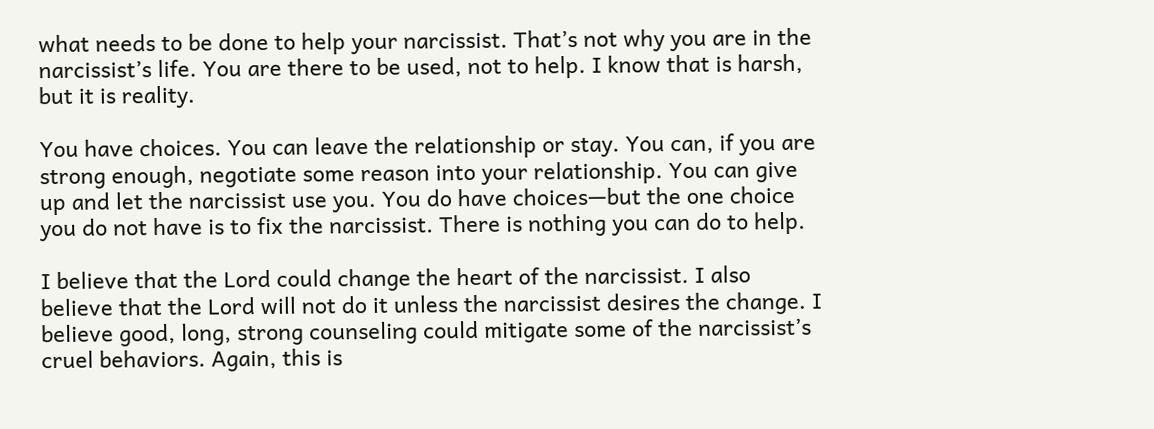what needs to be done to help your narcissist. That’s not why you are in the narcissist’s life. You are there to be used, not to help. I know that is harsh, but it is reality.

You have choices. You can leave the relationship or stay. You can, if you are strong enough, negotiate some reason into your relationship. You can give up and let the narcissist use you. You do have choices—but the one choice you do not have is to fix the narcissist. There is nothing you can do to help.

I believe that the Lord could change the heart of the narcissist. I also believe that the Lord will not do it unless the narcissist desires the change. I believe good, long, strong counseling could mitigate some of the narcissist’s cruel behaviors. Again, this is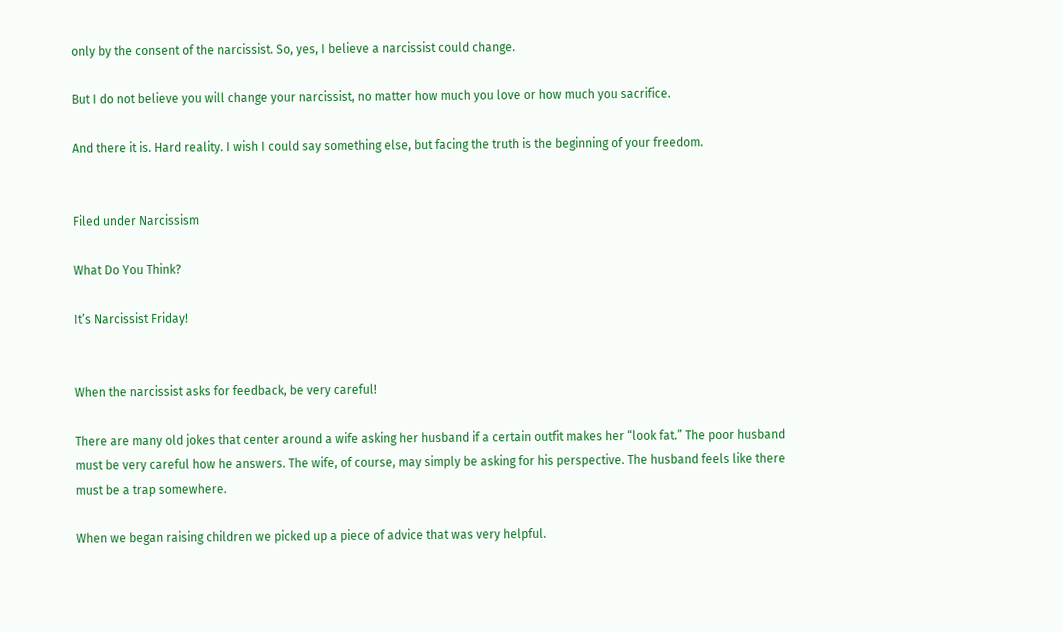only by the consent of the narcissist. So, yes, I believe a narcissist could change.

But I do not believe you will change your narcissist, no matter how much you love or how much you sacrifice.

And there it is. Hard reality. I wish I could say something else, but facing the truth is the beginning of your freedom.


Filed under Narcissism

What Do You Think?

It’s Narcissist Friday!


When the narcissist asks for feedback, be very careful!

There are many old jokes that center around a wife asking her husband if a certain outfit makes her “look fat.” The poor husband must be very careful how he answers. The wife, of course, may simply be asking for his perspective. The husband feels like there must be a trap somewhere.

When we began raising children we picked up a piece of advice that was very helpful.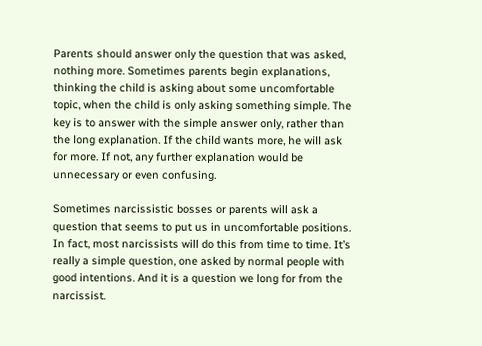Parents should answer only the question that was asked, nothing more. Sometimes parents begin explanations, thinking the child is asking about some uncomfortable topic, when the child is only asking something simple. The key is to answer with the simple answer only, rather than the long explanation. If the child wants more, he will ask for more. If not, any further explanation would be unnecessary or even confusing.

Sometimes narcissistic bosses or parents will ask a question that seems to put us in uncomfortable positions. In fact, most narcissists will do this from time to time. It’s really a simple question, one asked by normal people with good intentions. And it is a question we long for from the narcissist.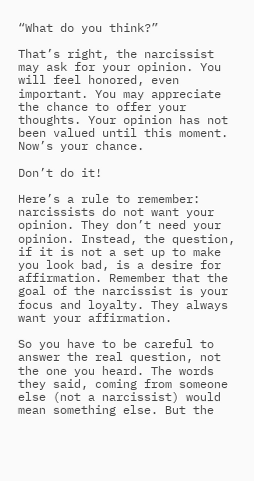“What do you think?”

That’s right, the narcissist may ask for your opinion. You will feel honored, even important. You may appreciate the chance to offer your thoughts. Your opinion has not been valued until this moment. Now’s your chance.

Don’t do it!

Here’s a rule to remember: narcissists do not want your opinion. They don’t need your opinion. Instead, the question, if it is not a set up to make you look bad, is a desire for affirmation. Remember that the goal of the narcissist is your focus and loyalty. They always want your affirmation.

So you have to be careful to answer the real question, not the one you heard. The words they said, coming from someone else (not a narcissist) would mean something else. But the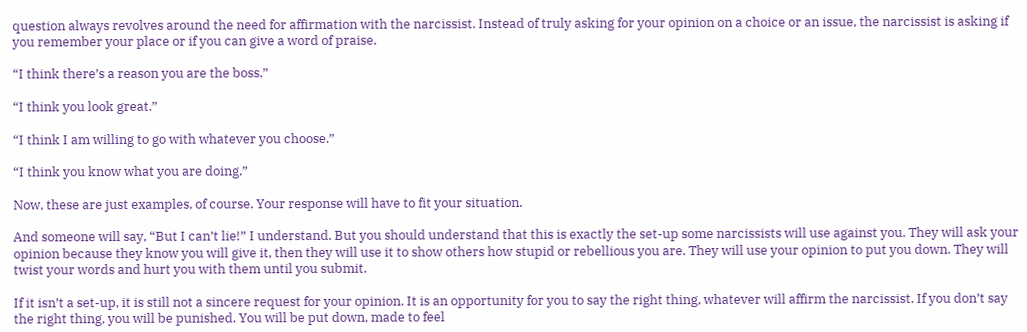question always revolves around the need for affirmation with the narcissist. Instead of truly asking for your opinion on a choice or an issue, the narcissist is asking if you remember your place or if you can give a word of praise.

“I think there’s a reason you are the boss.”

“I think you look great.”

“I think I am willing to go with whatever you choose.”

“I think you know what you are doing.”

Now, these are just examples, of course. Your response will have to fit your situation.

And someone will say, “But I can’t lie!” I understand. But you should understand that this is exactly the set-up some narcissists will use against you. They will ask your opinion because they know you will give it, then they will use it to show others how stupid or rebellious you are. They will use your opinion to put you down. They will twist your words and hurt you with them until you submit.

If it isn’t a set-up, it is still not a sincere request for your opinion. It is an opportunity for you to say the right thing, whatever will affirm the narcissist. If you don’t say the right thing, you will be punished. You will be put down, made to feel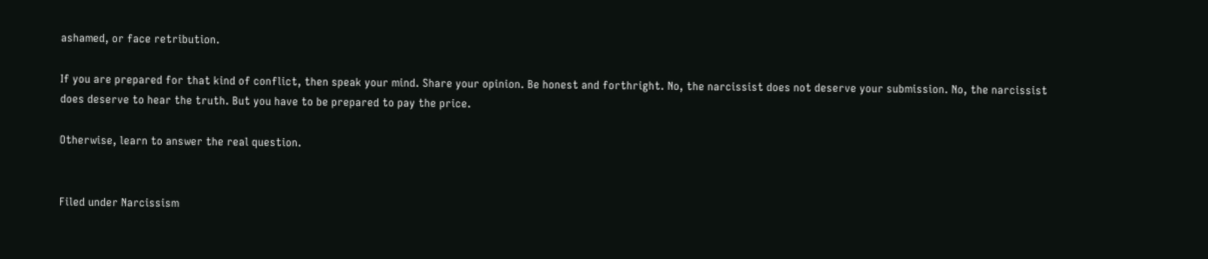ashamed, or face retribution.

If you are prepared for that kind of conflict, then speak your mind. Share your opinion. Be honest and forthright. No, the narcissist does not deserve your submission. No, the narcissist does deserve to hear the truth. But you have to be prepared to pay the price.

Otherwise, learn to answer the real question.


Filed under Narcissism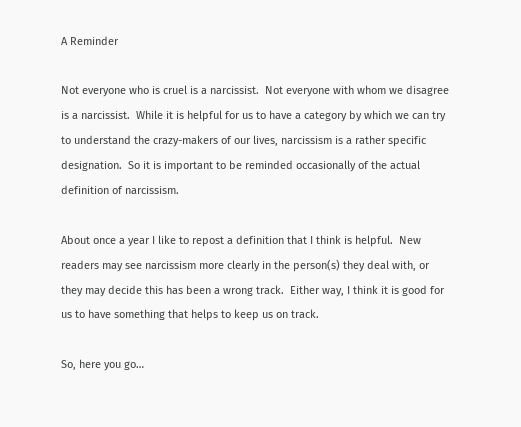A Reminder

Not everyone who is cruel is a narcissist.  Not everyone with whom we disagree is a narcissist.  While it is helpful for us to have a category by which we can try to understand the crazy-makers of our lives, narcissism is a rather specific designation.  So it is important to be reminded occasionally of the actual definition of narcissism.

About once a year I like to repost a definition that I think is helpful.  New readers may see narcissism more clearly in the person(s) they deal with, or they may decide this has been a wrong track.  Either way, I think it is good for us to have something that helps to keep us on track.

So, here you go…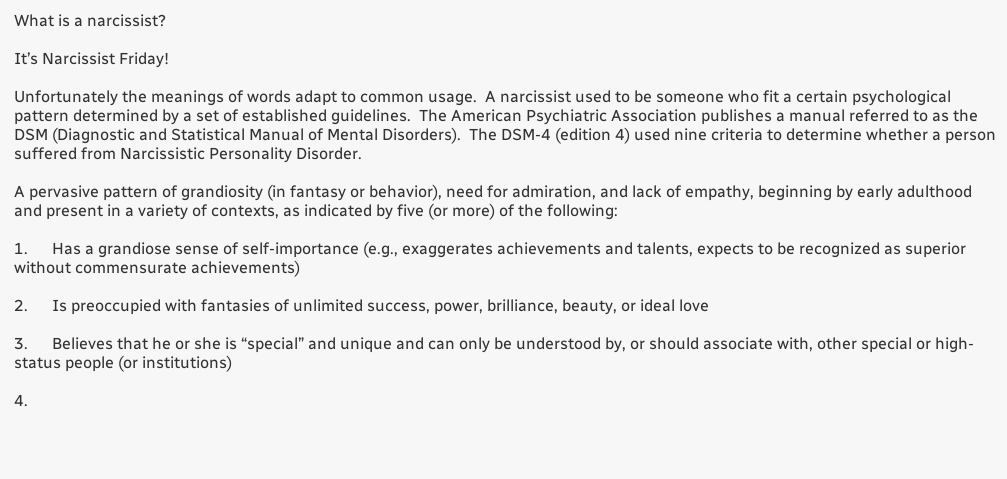What is a narcissist?

It’s Narcissist Friday!

Unfortunately the meanings of words adapt to common usage.  A narcissist used to be someone who fit a certain psychological pattern determined by a set of established guidelines.  The American Psychiatric Association publishes a manual referred to as the DSM (Diagnostic and Statistical Manual of Mental Disorders).  The DSM-4 (edition 4) used nine criteria to determine whether a person suffered from Narcissistic Personality Disorder.

A pervasive pattern of grandiosity (in fantasy or behavior), need for admiration, and lack of empathy, beginning by early adulthood and present in a variety of contexts, as indicated by five (or more) of the following:

1.      Has a grandiose sense of self-importance (e.g., exaggerates achievements and talents, expects to be recognized as superior without commensurate achievements)

2.      Is preoccupied with fantasies of unlimited success, power, brilliance, beauty, or ideal love

3.      Believes that he or she is “special” and unique and can only be understood by, or should associate with, other special or high-status people (or institutions)

4.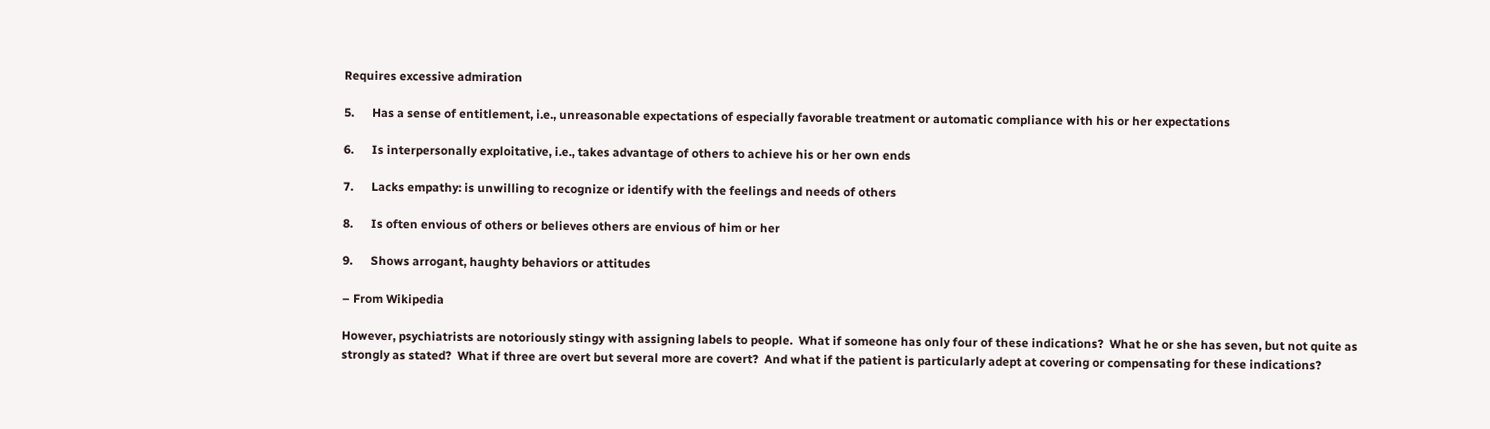Requires excessive admiration

5.      Has a sense of entitlement, i.e., unreasonable expectations of especially favorable treatment or automatic compliance with his or her expectations

6.      Is interpersonally exploitative, i.e., takes advantage of others to achieve his or her own ends

7.      Lacks empathy: is unwilling to recognize or identify with the feelings and needs of others

8.      Is often envious of others or believes others are envious of him or her

9.      Shows arrogant, haughty behaviors or attitudes

– From Wikipedia

However, psychiatrists are notoriously stingy with assigning labels to people.  What if someone has only four of these indications?  What he or she has seven, but not quite as strongly as stated?  What if three are overt but several more are covert?  And what if the patient is particularly adept at covering or compensating for these indications?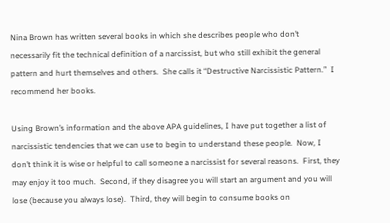Nina Brown has written several books in which she describes people who don’t necessarily fit the technical definition of a narcissist, but who still exhibit the general pattern and hurt themselves and others.  She calls it “Destructive Narcissistic Pattern.”  I recommend her books.

Using Brown’s information and the above APA guidelines, I have put together a list of narcissistic tendencies that we can use to begin to understand these people.  Now, I don’t think it is wise or helpful to call someone a narcissist for several reasons.  First, they may enjoy it too much.  Second, if they disagree you will start an argument and you will lose (because you always lose).  Third, they will begin to consume books on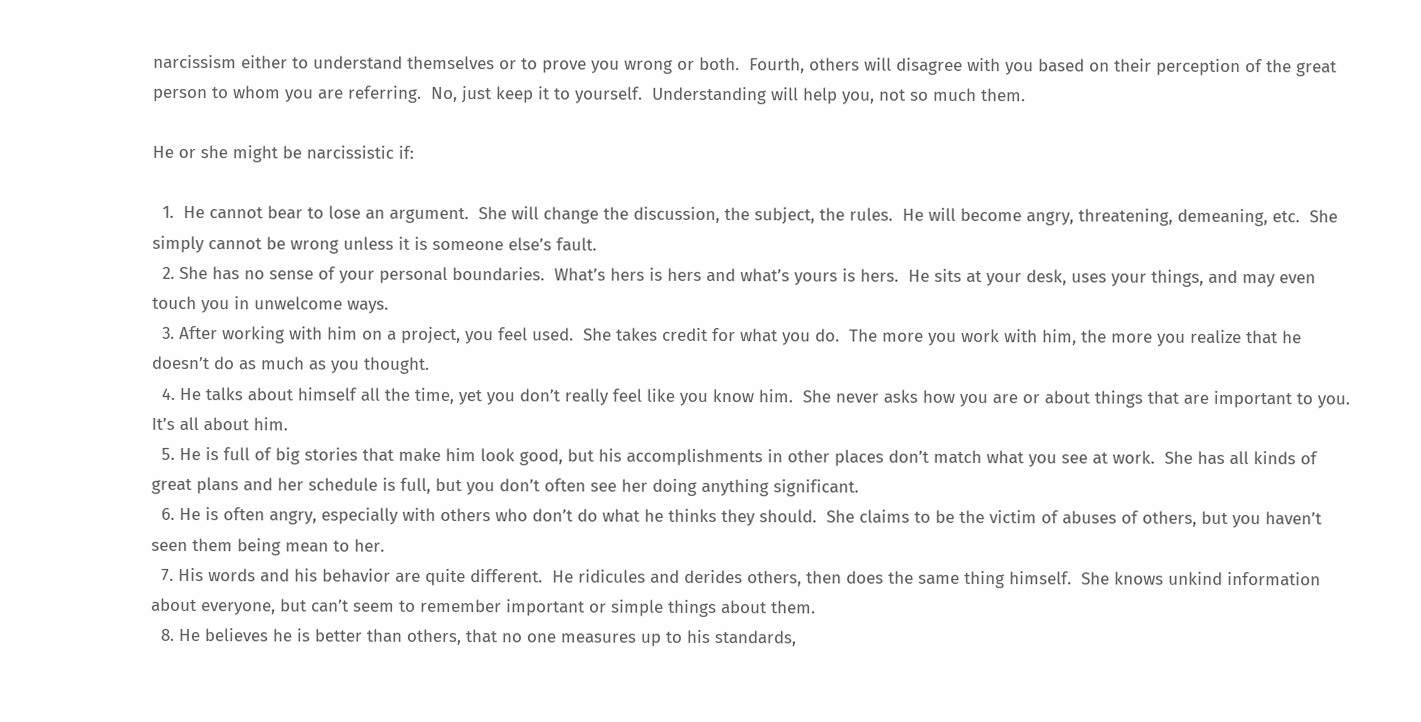narcissism either to understand themselves or to prove you wrong or both.  Fourth, others will disagree with you based on their perception of the great person to whom you are referring.  No, just keep it to yourself.  Understanding will help you, not so much them.

He or she might be narcissistic if:

  1.  He cannot bear to lose an argument.  She will change the discussion, the subject, the rules.  He will become angry, threatening, demeaning, etc.  She simply cannot be wrong unless it is someone else’s fault.
  2. She has no sense of your personal boundaries.  What’s hers is hers and what’s yours is hers.  He sits at your desk, uses your things, and may even touch you in unwelcome ways.
  3. After working with him on a project, you feel used.  She takes credit for what you do.  The more you work with him, the more you realize that he doesn’t do as much as you thought.
  4. He talks about himself all the time, yet you don’t really feel like you know him.  She never asks how you are or about things that are important to you.  It’s all about him.
  5. He is full of big stories that make him look good, but his accomplishments in other places don’t match what you see at work.  She has all kinds of great plans and her schedule is full, but you don’t often see her doing anything significant.
  6. He is often angry, especially with others who don’t do what he thinks they should.  She claims to be the victim of abuses of others, but you haven’t seen them being mean to her.
  7. His words and his behavior are quite different.  He ridicules and derides others, then does the same thing himself.  She knows unkind information about everyone, but can’t seem to remember important or simple things about them.
  8. He believes he is better than others, that no one measures up to his standards,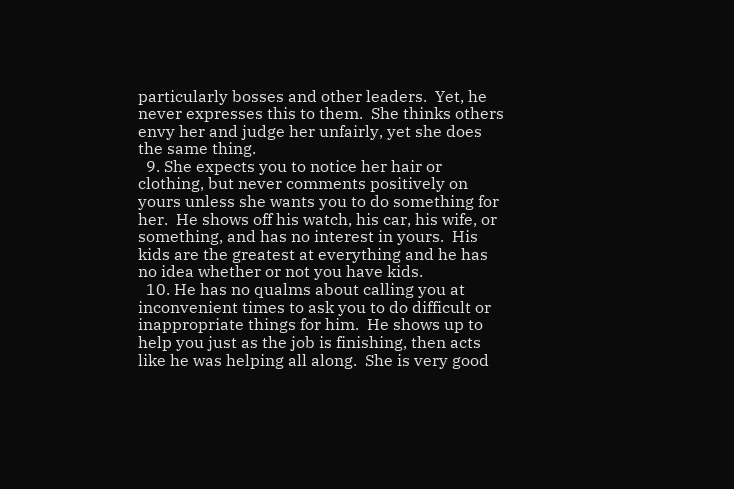particularly bosses and other leaders.  Yet, he never expresses this to them.  She thinks others envy her and judge her unfairly, yet she does the same thing.
  9. She expects you to notice her hair or clothing, but never comments positively on yours unless she wants you to do something for her.  He shows off his watch, his car, his wife, or something, and has no interest in yours.  His kids are the greatest at everything and he has no idea whether or not you have kids.
  10. He has no qualms about calling you at inconvenient times to ask you to do difficult or inappropriate things for him.  He shows up to help you just as the job is finishing, then acts like he was helping all along.  She is very good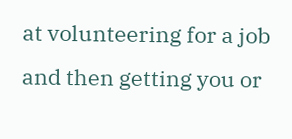at volunteering for a job and then getting you or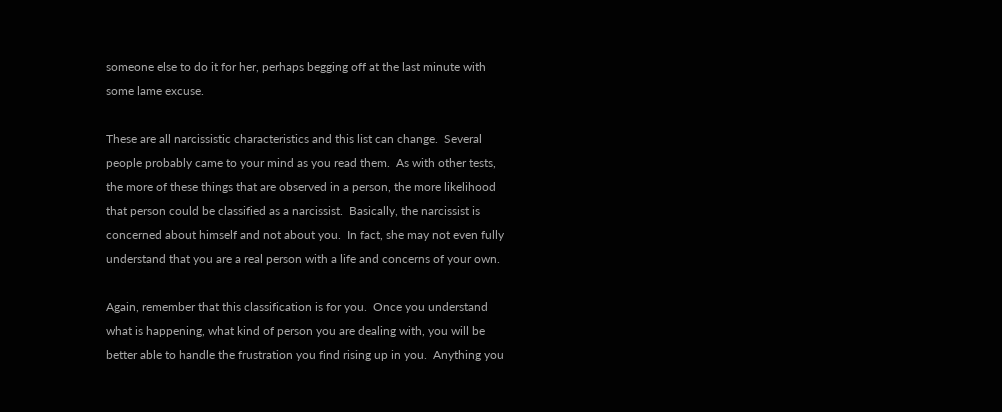someone else to do it for her, perhaps begging off at the last minute with some lame excuse.

These are all narcissistic characteristics and this list can change.  Several people probably came to your mind as you read them.  As with other tests, the more of these things that are observed in a person, the more likelihood that person could be classified as a narcissist.  Basically, the narcissist is concerned about himself and not about you.  In fact, she may not even fully understand that you are a real person with a life and concerns of your own.

Again, remember that this classification is for you.  Once you understand what is happening, what kind of person you are dealing with, you will be better able to handle the frustration you find rising up in you.  Anything you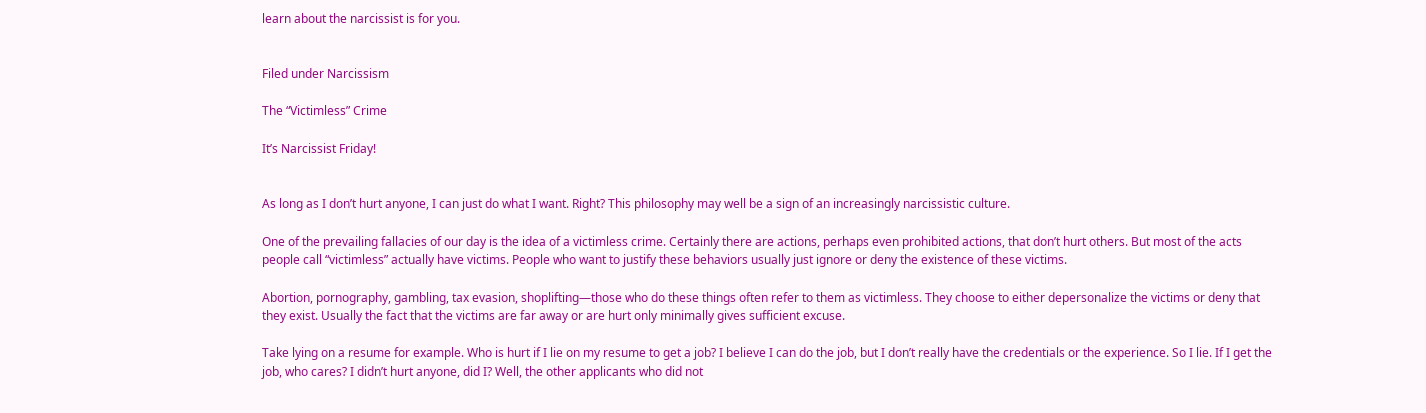learn about the narcissist is for you.


Filed under Narcissism

The “Victimless” Crime

It’s Narcissist Friday!


As long as I don’t hurt anyone, I can just do what I want. Right? This philosophy may well be a sign of an increasingly narcissistic culture.

One of the prevailing fallacies of our day is the idea of a victimless crime. Certainly there are actions, perhaps even prohibited actions, that don’t hurt others. But most of the acts people call “victimless” actually have victims. People who want to justify these behaviors usually just ignore or deny the existence of these victims.

Abortion, pornography, gambling, tax evasion, shoplifting—those who do these things often refer to them as victimless. They choose to either depersonalize the victims or deny that they exist. Usually the fact that the victims are far away or are hurt only minimally gives sufficient excuse.

Take lying on a resume for example. Who is hurt if I lie on my resume to get a job? I believe I can do the job, but I don’t really have the credentials or the experience. So I lie. If I get the job, who cares? I didn’t hurt anyone, did I? Well, the other applicants who did not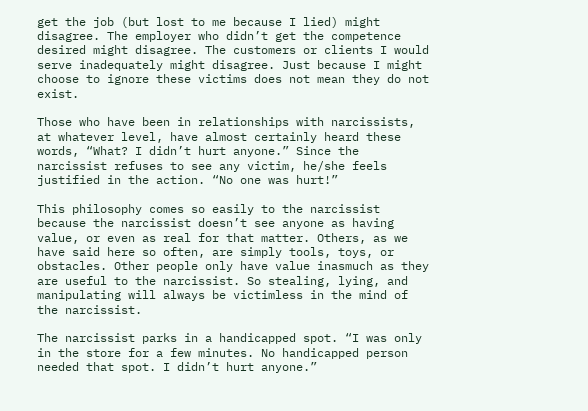get the job (but lost to me because I lied) might disagree. The employer who didn’t get the competence desired might disagree. The customers or clients I would serve inadequately might disagree. Just because I might choose to ignore these victims does not mean they do not exist.

Those who have been in relationships with narcissists, at whatever level, have almost certainly heard these words, “What? I didn’t hurt anyone.” Since the narcissist refuses to see any victim, he/she feels justified in the action. “No one was hurt!”

This philosophy comes so easily to the narcissist because the narcissist doesn’t see anyone as having value, or even as real for that matter. Others, as we have said here so often, are simply tools, toys, or obstacles. Other people only have value inasmuch as they are useful to the narcissist. So stealing, lying, and manipulating will always be victimless in the mind of the narcissist.

The narcissist parks in a handicapped spot. “I was only in the store for a few minutes. No handicapped person needed that spot. I didn’t hurt anyone.”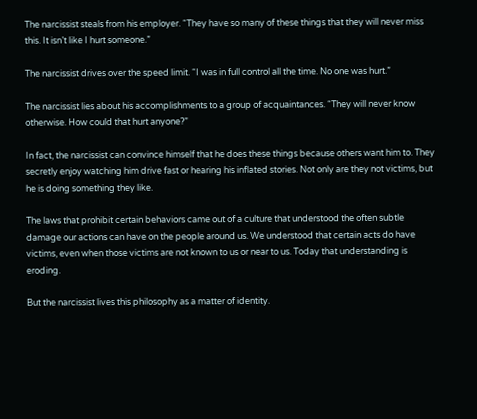The narcissist steals from his employer. “They have so many of these things that they will never miss this. It isn’t like I hurt someone.”

The narcissist drives over the speed limit. “I was in full control all the time. No one was hurt.”

The narcissist lies about his accomplishments to a group of acquaintances. “They will never know otherwise. How could that hurt anyone?”

In fact, the narcissist can convince himself that he does these things because others want him to. They secretly enjoy watching him drive fast or hearing his inflated stories. Not only are they not victims, but he is doing something they like.

The laws that prohibit certain behaviors came out of a culture that understood the often subtle damage our actions can have on the people around us. We understood that certain acts do have victims, even when those victims are not known to us or near to us. Today that understanding is eroding.

But the narcissist lives this philosophy as a matter of identity.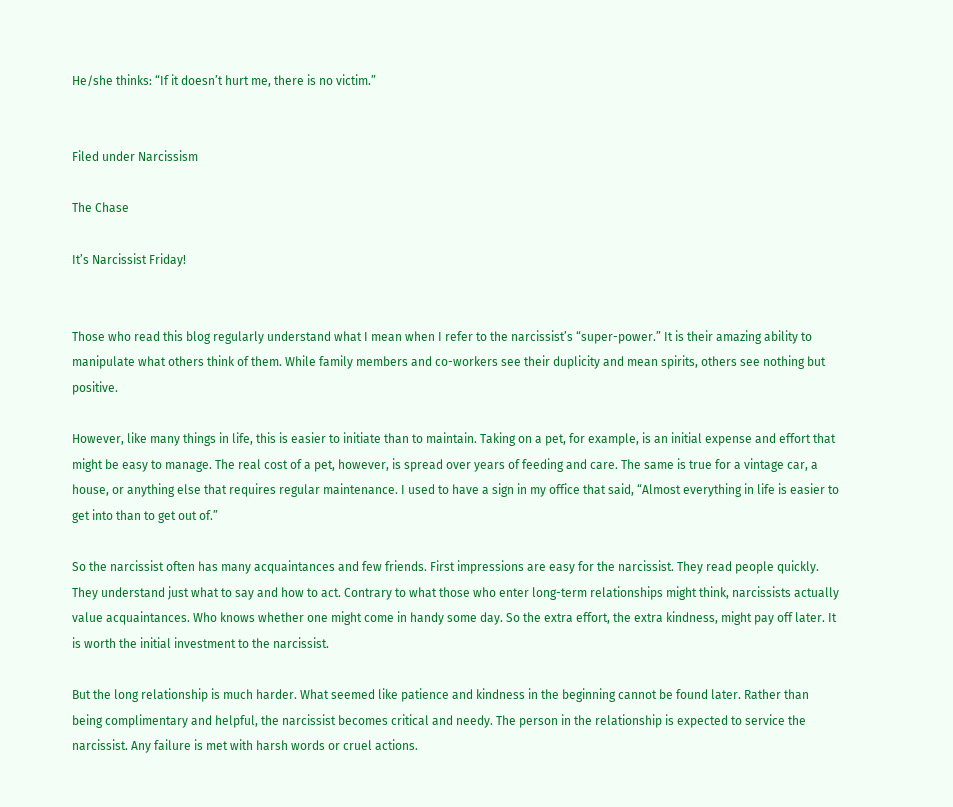He/she thinks: “If it doesn’t hurt me, there is no victim.”


Filed under Narcissism

The Chase

It’s Narcissist Friday!


Those who read this blog regularly understand what I mean when I refer to the narcissist’s “super-power.” It is their amazing ability to manipulate what others think of them. While family members and co-workers see their duplicity and mean spirits, others see nothing but positive.

However, like many things in life, this is easier to initiate than to maintain. Taking on a pet, for example, is an initial expense and effort that might be easy to manage. The real cost of a pet, however, is spread over years of feeding and care. The same is true for a vintage car, a house, or anything else that requires regular maintenance. I used to have a sign in my office that said, “Almost everything in life is easier to get into than to get out of.”

So the narcissist often has many acquaintances and few friends. First impressions are easy for the narcissist. They read people quickly. They understand just what to say and how to act. Contrary to what those who enter long-term relationships might think, narcissists actually value acquaintances. Who knows whether one might come in handy some day. So the extra effort, the extra kindness, might pay off later. It is worth the initial investment to the narcissist.

But the long relationship is much harder. What seemed like patience and kindness in the beginning cannot be found later. Rather than being complimentary and helpful, the narcissist becomes critical and needy. The person in the relationship is expected to service the narcissist. Any failure is met with harsh words or cruel actions.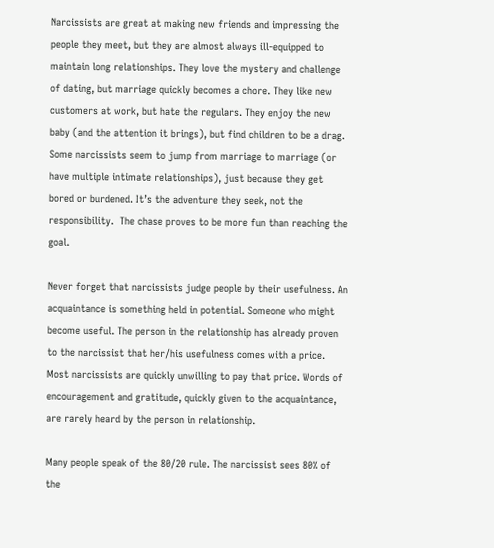Narcissists are great at making new friends and impressing the people they meet, but they are almost always ill-equipped to maintain long relationships. They love the mystery and challenge of dating, but marriage quickly becomes a chore. They like new customers at work, but hate the regulars. They enjoy the new baby (and the attention it brings), but find children to be a drag. Some narcissists seem to jump from marriage to marriage (or have multiple intimate relationships), just because they get bored or burdened. It’s the adventure they seek, not the responsibility.  The chase proves to be more fun than reaching the goal.

Never forget that narcissists judge people by their usefulness. An acquaintance is something held in potential. Someone who might become useful. The person in the relationship has already proven to the narcissist that her/his usefulness comes with a price. Most narcissists are quickly unwilling to pay that price. Words of encouragement and gratitude, quickly given to the acquaintance, are rarely heard by the person in relationship.

Many people speak of the 80/20 rule. The narcissist sees 80% of the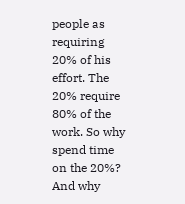people as requiring 20% of his effort. The 20% require 80% of the work. So why spend time on the 20%? And why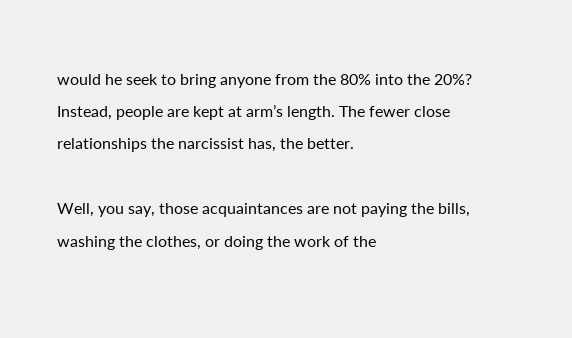would he seek to bring anyone from the 80% into the 20%? Instead, people are kept at arm’s length. The fewer close relationships the narcissist has, the better.

Well, you say, those acquaintances are not paying the bills, washing the clothes, or doing the work of the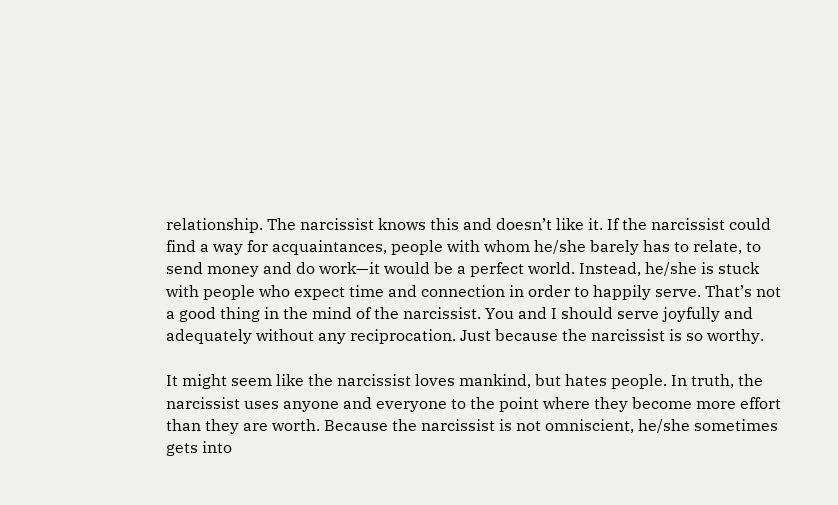relationship. The narcissist knows this and doesn’t like it. If the narcissist could find a way for acquaintances, people with whom he/she barely has to relate, to send money and do work—it would be a perfect world. Instead, he/she is stuck with people who expect time and connection in order to happily serve. That’s not a good thing in the mind of the narcissist. You and I should serve joyfully and adequately without any reciprocation. Just because the narcissist is so worthy.

It might seem like the narcissist loves mankind, but hates people. In truth, the narcissist uses anyone and everyone to the point where they become more effort than they are worth. Because the narcissist is not omniscient, he/she sometimes gets into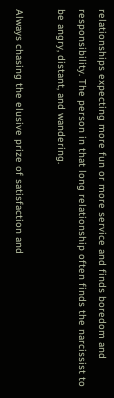relationships expecting more fun or more service and finds boredom and responsibility. The person in that long relationship often finds the narcissist to be angry, distant, and wandering.

Always chasing the elusive prize of satisfaction and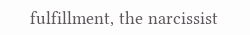fulfillment, the narcissist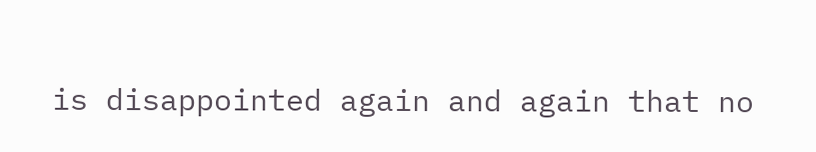is disappointed again and again that no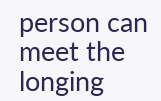person can meet the longing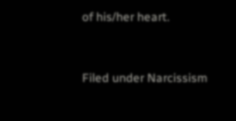of his/her heart.


Filed under Narcissism